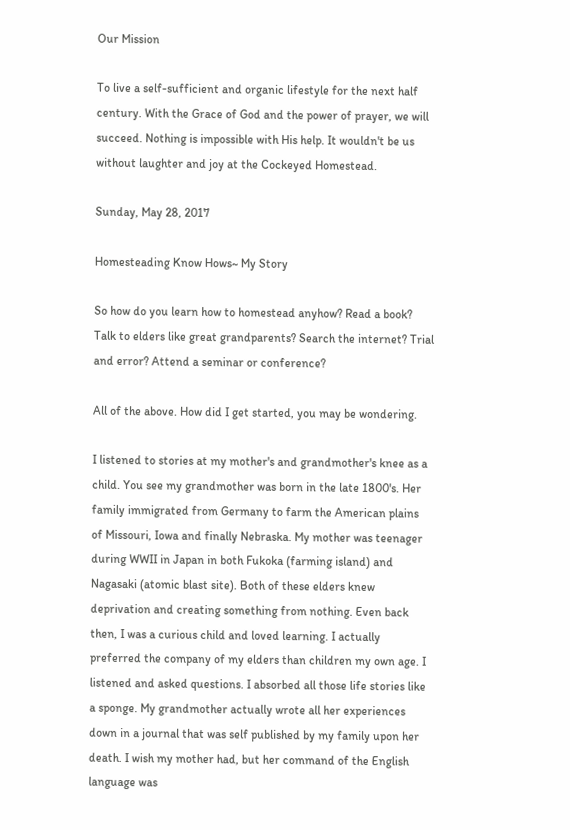Our Mission

To live a self-sufficient and organic lifestyle for the next half century. With the Grace of God and the power of prayer, we will succeed. Nothing is impossible with His help. It wouldn't be us without laughter and joy at the Cockeyed Homestead.

Sunday, May 28, 2017

Homesteading Know Hows~ My Story

So how do you learn how to homestead anyhow? Read a book? Talk to elders like great grandparents? Search the internet? Trial and error? Attend a seminar or conference?

All of the above. How did I get started, you may be wondering.

I listened to stories at my mother's and grandmother's knee as a child. You see my grandmother was born in the late 1800's. Her family immigrated from Germany to farm the American plains of Missouri, Iowa and finally Nebraska. My mother was teenager during WWII in Japan in both Fukoka (farming island) and Nagasaki (atomic blast site). Both of these elders knew deprivation and creating something from nothing. Even back then, I was a curious child and loved learning. I actually preferred the company of my elders than children my own age. I listened and asked questions. I absorbed all those life stories like a sponge. My grandmother actually wrote all her experiences down in a journal that was self published by my family upon her death. I wish my mother had, but her command of the English language was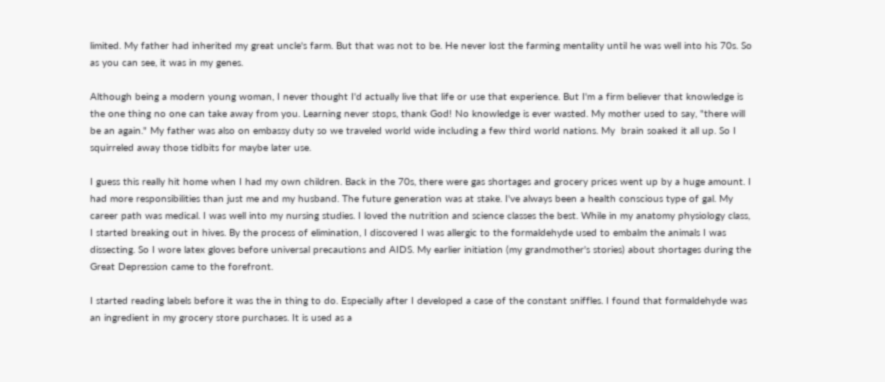limited. My father had inherited my great uncle's farm. But that was not to be. He never lost the farming mentality until he was well into his 70s. So as you can see, it was in my genes.

Although being a modern young woman, I never thought I'd actually live that life or use that experience. But I'm a firm believer that knowledge is the one thing no one can take away from you. Learning never stops, thank God! No knowledge is ever wasted. My mother used to say, "there will be an again." My father was also on embassy duty so we traveled world wide including a few third world nations. My  brain soaked it all up. So I squirreled away those tidbits for maybe later use.

I guess this really hit home when I had my own children. Back in the 70s, there were gas shortages and grocery prices went up by a huge amount. I had more responsibilities than just me and my husband. The future generation was at stake. I've always been a health conscious type of gal. My career path was medical. I was well into my nursing studies. I loved the nutrition and science classes the best. While in my anatomy physiology class, I started breaking out in hives. By the process of elimination, I discovered I was allergic to the formaldehyde used to embalm the animals I was dissecting. So I wore latex gloves before universal precautions and AIDS. My earlier initiation (my grandmother's stories) about shortages during the Great Depression came to the forefront.

I started reading labels before it was the in thing to do. Especially after I developed a case of the constant sniffles. I found that formaldehyde was an ingredient in my grocery store purchases. It is used as a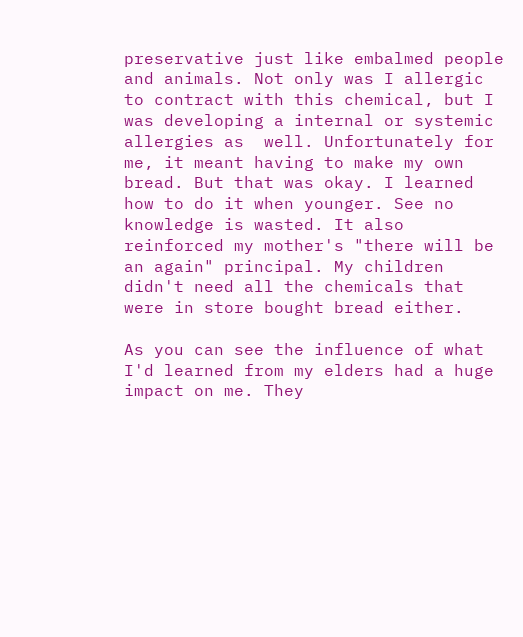preservative just like embalmed people and animals. Not only was I allergic to contract with this chemical, but I was developing a internal or systemic allergies as  well. Unfortunately for me, it meant having to make my own bread. But that was okay. I learned how to do it when younger. See no knowledge is wasted. It also reinforced my mother's "there will be an again" principal. My children didn't need all the chemicals that were in store bought bread either.

As you can see the influence of what I'd learned from my elders had a huge impact on me. They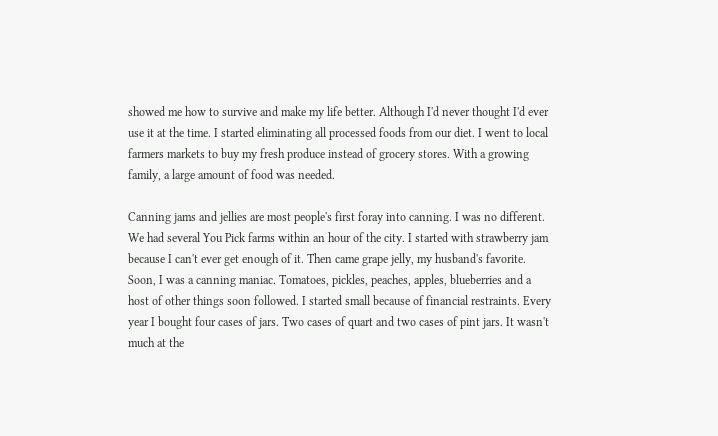showed me how to survive and make my life better. Although I'd never thought I'd ever use it at the time. I started eliminating all processed foods from our diet. I went to local farmers markets to buy my fresh produce instead of grocery stores. With a growing family, a large amount of food was needed.

Canning jams and jellies are most people's first foray into canning. I was no different. We had several You Pick farms within an hour of the city. I started with strawberry jam because I can't ever get enough of it. Then came grape jelly, my husband's favorite. Soon, I was a canning maniac. Tomatoes, pickles, peaches, apples, blueberries and a host of other things soon followed. I started small because of financial restraints. Every year I bought four cases of jars. Two cases of quart and two cases of pint jars. It wasn't much at the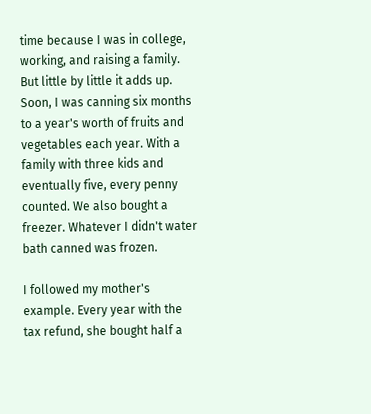time because I was in college, working, and raising a family. But little by little it adds up. Soon, I was canning six months to a year's worth of fruits and vegetables each year. With a family with three kids and eventually five, every penny counted. We also bought a freezer. Whatever I didn't water bath canned was frozen.

I followed my mother's example. Every year with the tax refund, she bought half a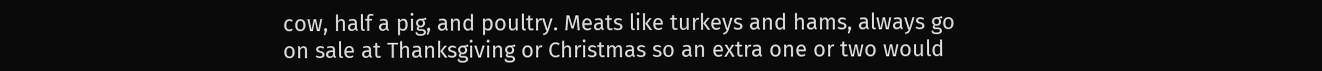cow, half a pig, and poultry. Meats like turkeys and hams, always go on sale at Thanksgiving or Christmas so an extra one or two would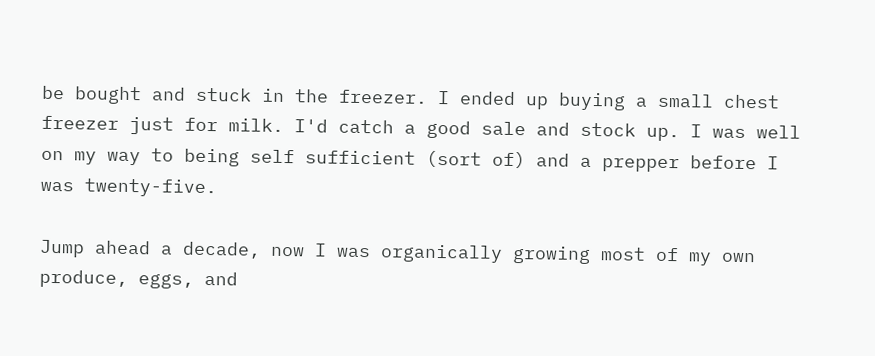be bought and stuck in the freezer. I ended up buying a small chest freezer just for milk. I'd catch a good sale and stock up. I was well on my way to being self sufficient (sort of) and a prepper before I was twenty-five.

Jump ahead a decade, now I was organically growing most of my own produce, eggs, and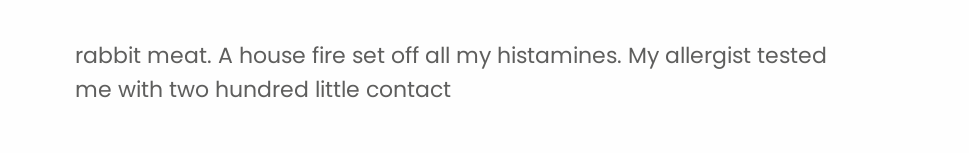rabbit meat. A house fire set off all my histamines. My allergist tested me with two hundred little contact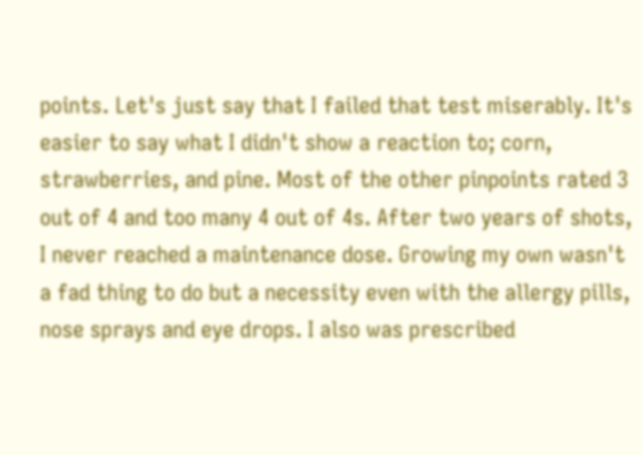points. Let's just say that I failed that test miserably. It's easier to say what I didn't show a reaction to; corn, strawberries, and pine. Most of the other pinpoints rated 3 out of 4 and too many 4 out of 4s. After two years of shots, I never reached a maintenance dose. Growing my own wasn't a fad thing to do but a necessity even with the allergy pills, nose sprays and eye drops. I also was prescribed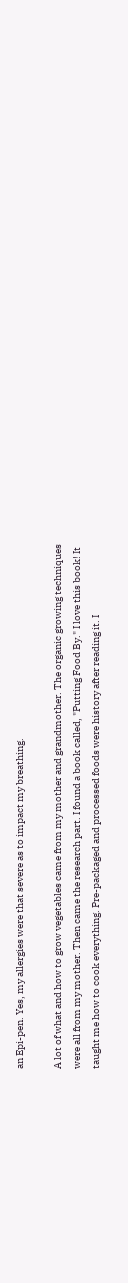an Epi-pen. Yes, my allergies were that severe as to impact my breathing.

A lot of what and how to grow vegetables came from my mother and grandmother. The organic growing techniques were all from my mother. Then came the research part. I found a book called, "Putting Food By." I love this book! It taught me how to cook everything. Pre-packaged and processed foods were history after reading it. I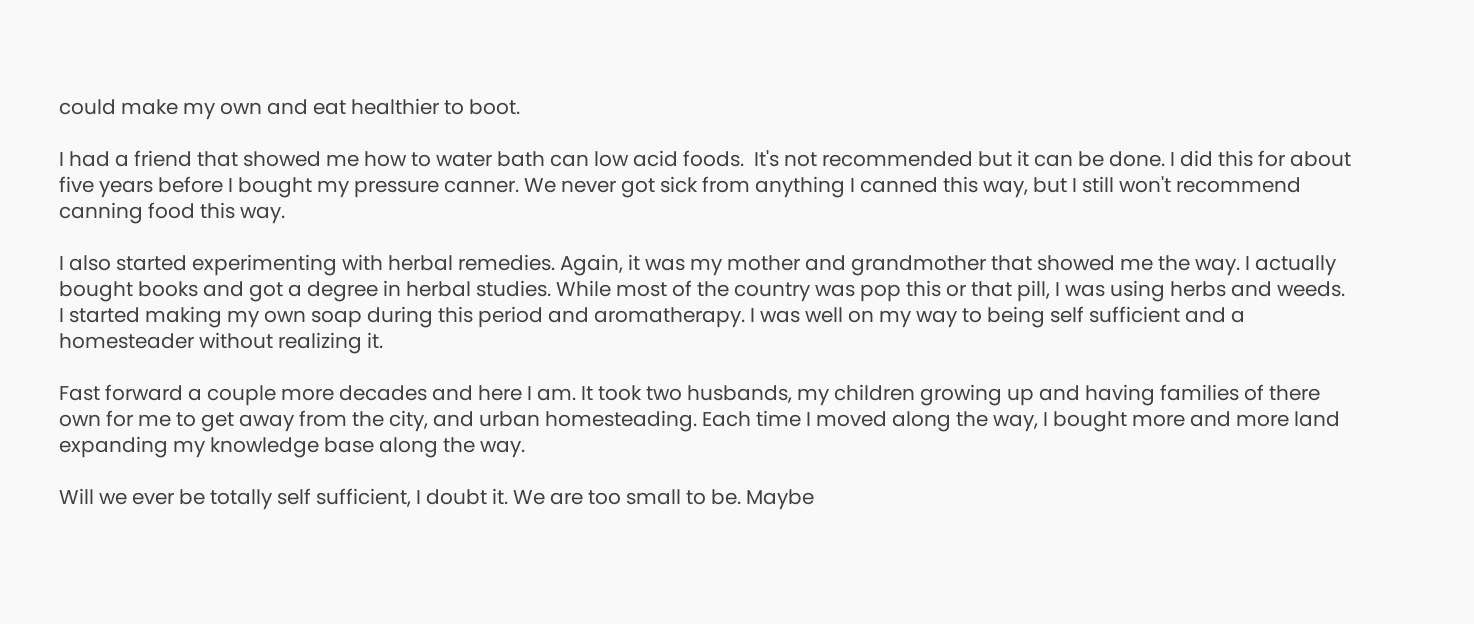could make my own and eat healthier to boot.

I had a friend that showed me how to water bath can low acid foods.  It's not recommended but it can be done. I did this for about five years before I bought my pressure canner. We never got sick from anything I canned this way, but I still won't recommend canning food this way.

I also started experimenting with herbal remedies. Again, it was my mother and grandmother that showed me the way. I actually bought books and got a degree in herbal studies. While most of the country was pop this or that pill, I was using herbs and weeds. I started making my own soap during this period and aromatherapy. I was well on my way to being self sufficient and a homesteader without realizing it.

Fast forward a couple more decades and here I am. It took two husbands, my children growing up and having families of there own for me to get away from the city, and urban homesteading. Each time I moved along the way, I bought more and more land expanding my knowledge base along the way.

Will we ever be totally self sufficient, I doubt it. We are too small to be. Maybe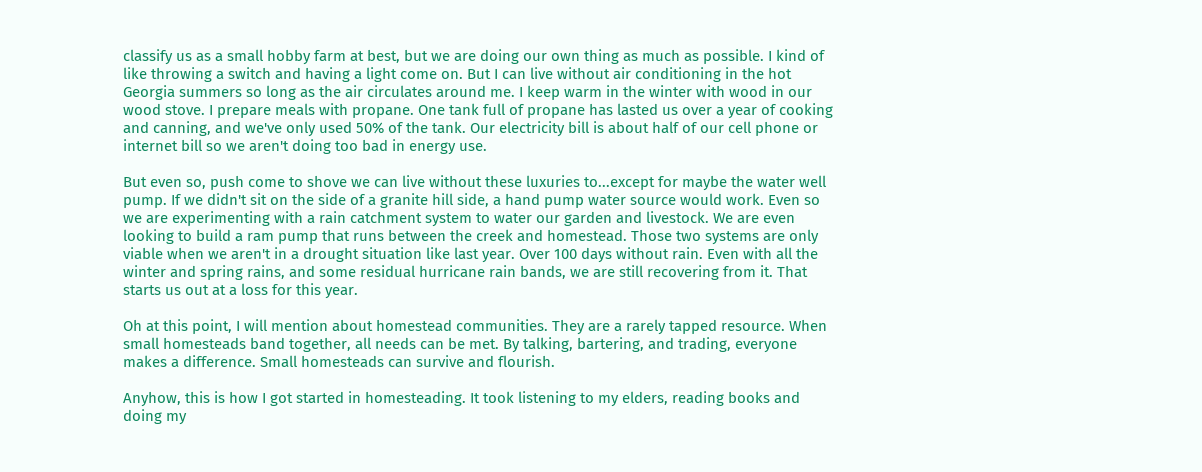classify us as a small hobby farm at best, but we are doing our own thing as much as possible. I kind of like throwing a switch and having a light come on. But I can live without air conditioning in the hot Georgia summers so long as the air circulates around me. I keep warm in the winter with wood in our wood stove. I prepare meals with propane. One tank full of propane has lasted us over a year of cooking and canning, and we've only used 50% of the tank. Our electricity bill is about half of our cell phone or internet bill so we aren't doing too bad in energy use.

But even so, push come to shove we can live without these luxuries to...except for maybe the water well pump. If we didn't sit on the side of a granite hill side, a hand pump water source would work. Even so we are experimenting with a rain catchment system to water our garden and livestock. We are even looking to build a ram pump that runs between the creek and homestead. Those two systems are only viable when we aren't in a drought situation like last year. Over 100 days without rain. Even with all the winter and spring rains, and some residual hurricane rain bands, we are still recovering from it. That starts us out at a loss for this year.

Oh at this point, I will mention about homestead communities. They are a rarely tapped resource. When small homesteads band together, all needs can be met. By talking, bartering, and trading, everyone makes a difference. Small homesteads can survive and flourish.

Anyhow, this is how I got started in homesteading. It took listening to my elders, reading books and doing my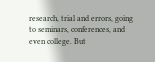research, trial and errors, going to seminars, conferences, and even college. But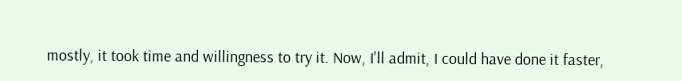mostly, it took time and willingness to try it. Now, I'll admit, I could have done it faster,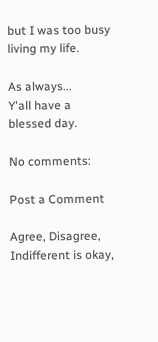but I was too busy living my life.

As always...
Y'all have a blessed day.

No comments:

Post a Comment

Agree, Disagree, Indifferent is okay,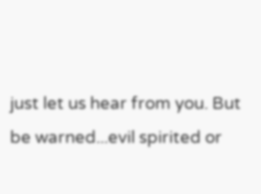just let us hear from you. But be warned...evil spirited or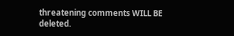threatening comments WILL BE deleted.